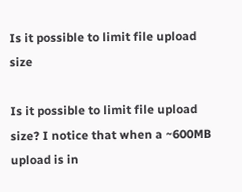Is it possible to limit file upload size

Is it possible to limit file upload size? I notice that when a ~600MB upload is in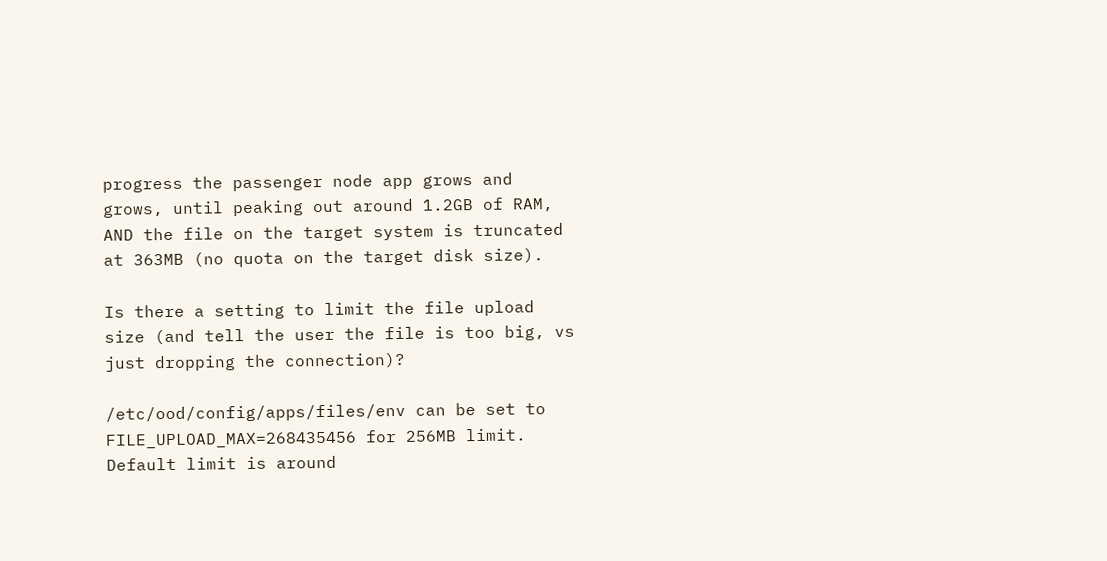progress the passenger node app grows and grows, until peaking out around 1.2GB of RAM, AND the file on the target system is truncated at 363MB (no quota on the target disk size).

Is there a setting to limit the file upload size (and tell the user the file is too big, vs just dropping the connection)?

/etc/ood/config/apps/files/env can be set to FILE_UPLOAD_MAX=268435456 for 256MB limit. Default limit is around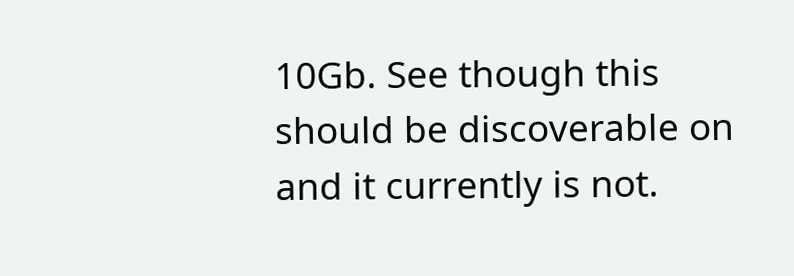10Gb. See though this should be discoverable on and it currently is not.